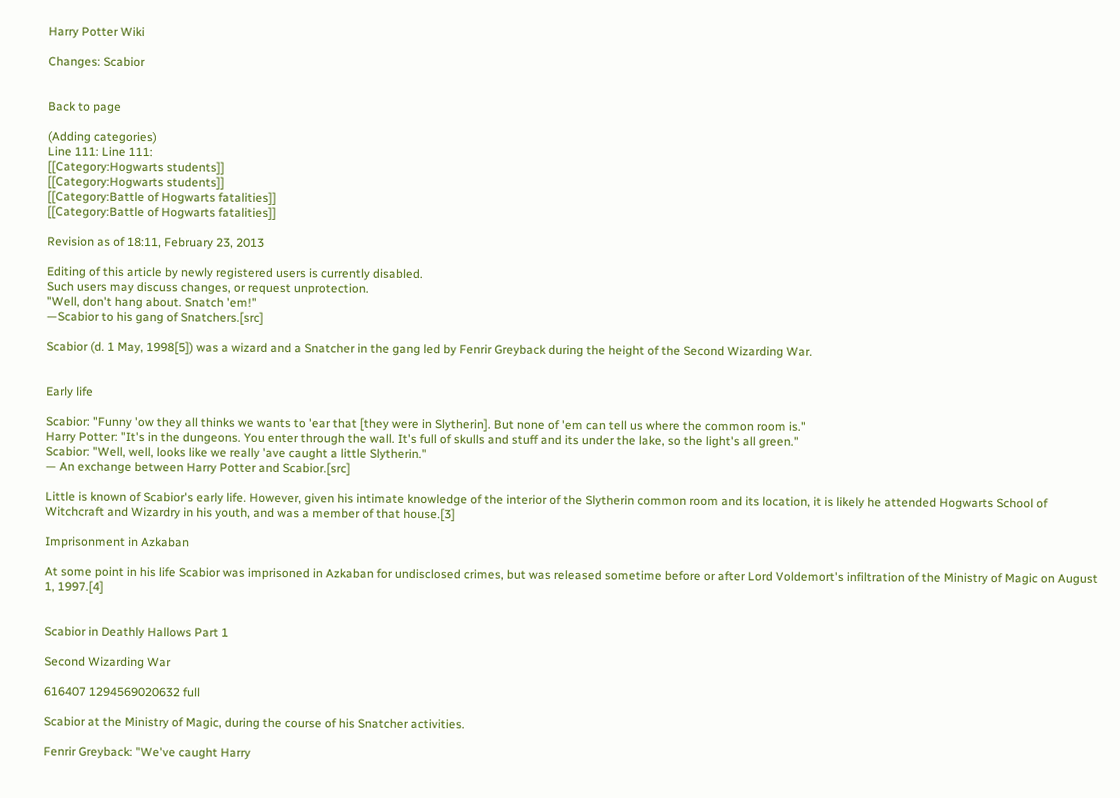Harry Potter Wiki

Changes: Scabior


Back to page

(Adding categories)
Line 111: Line 111:
[[Category:Hogwarts students]]
[[Category:Hogwarts students]]
[[Category:Battle of Hogwarts fatalities]]
[[Category:Battle of Hogwarts fatalities]]

Revision as of 18:11, February 23, 2013

Editing of this article by newly registered users is currently disabled.
Such users may discuss changes, or request unprotection.
"Well, don't hang about. Snatch 'em!"
—Scabior to his gang of Snatchers.[src]

Scabior (d. 1 May, 1998[5]) was a wizard and a Snatcher in the gang led by Fenrir Greyback during the height of the Second Wizarding War.


Early life

Scabior: "Funny 'ow they all thinks we wants to 'ear that [they were in Slytherin]. But none of 'em can tell us where the common room is."
Harry Potter: "It's in the dungeons. You enter through the wall. It's full of skulls and stuff and its under the lake, so the light's all green."
Scabior: "Well, well, looks like we really 'ave caught a little Slytherin."
— An exchange between Harry Potter and Scabior.[src]

Little is known of Scabior's early life. However, given his intimate knowledge of the interior of the Slytherin common room and its location, it is likely he attended Hogwarts School of Witchcraft and Wizardry in his youth, and was a member of that house.[3]

Imprisonment in Azkaban

At some point in his life Scabior was imprisoned in Azkaban for undisclosed crimes, but was released sometime before or after Lord Voldemort's infiltration of the Ministry of Magic on August 1, 1997.[4]


Scabior in Deathly Hallows Part 1

Second Wizarding War

616407 1294569020632 full

Scabior at the Ministry of Magic, during the course of his Snatcher activities.

Fenrir Greyback: "We've caught Harry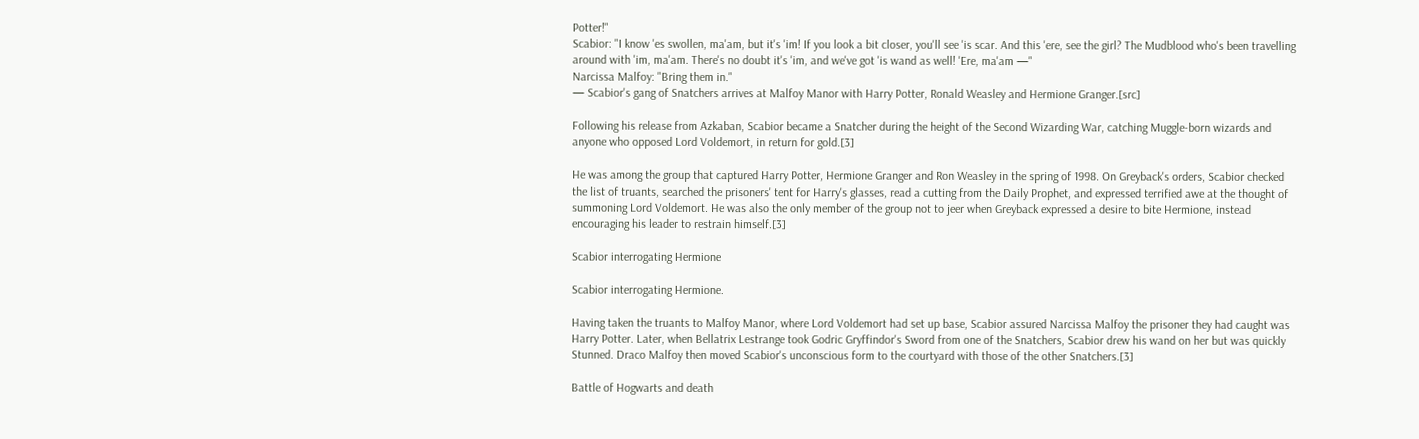Potter!"
Scabior: "I know 'es swollen, ma'am, but it's 'im! If you look a bit closer, you'll see 'is scar. And this 'ere, see the girl? The Mudblood who's been travelling around with 'im, ma'am. There's no doubt it's 'im, and we've got 'is wand as well! 'Ere, ma'am —"
Narcissa Malfoy: "Bring them in."
— Scabior's gang of Snatchers arrives at Malfoy Manor with Harry Potter, Ronald Weasley and Hermione Granger.[src]

Following his release from Azkaban, Scabior became a Snatcher during the height of the Second Wizarding War, catching Muggle-born wizards and anyone who opposed Lord Voldemort, in return for gold.[3]

He was among the group that captured Harry Potter, Hermione Granger and Ron Weasley in the spring of 1998. On Greyback's orders, Scabior checked the list of truants, searched the prisoners' tent for Harry's glasses, read a cutting from the Daily Prophet, and expressed terrified awe at the thought of summoning Lord Voldemort. He was also the only member of the group not to jeer when Greyback expressed a desire to bite Hermione, instead encouraging his leader to restrain himself.[3]

Scabior interrogating Hermione

Scabior interrogating Hermione.

Having taken the truants to Malfoy Manor, where Lord Voldemort had set up base, Scabior assured Narcissa Malfoy the prisoner they had caught was Harry Potter. Later, when Bellatrix Lestrange took Godric Gryffindor's Sword from one of the Snatchers, Scabior drew his wand on her but was quickly Stunned. Draco Malfoy then moved Scabior's unconscious form to the courtyard with those of the other Snatchers.[3]

Battle of Hogwarts and death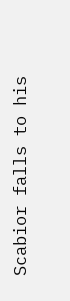Scabior falls to his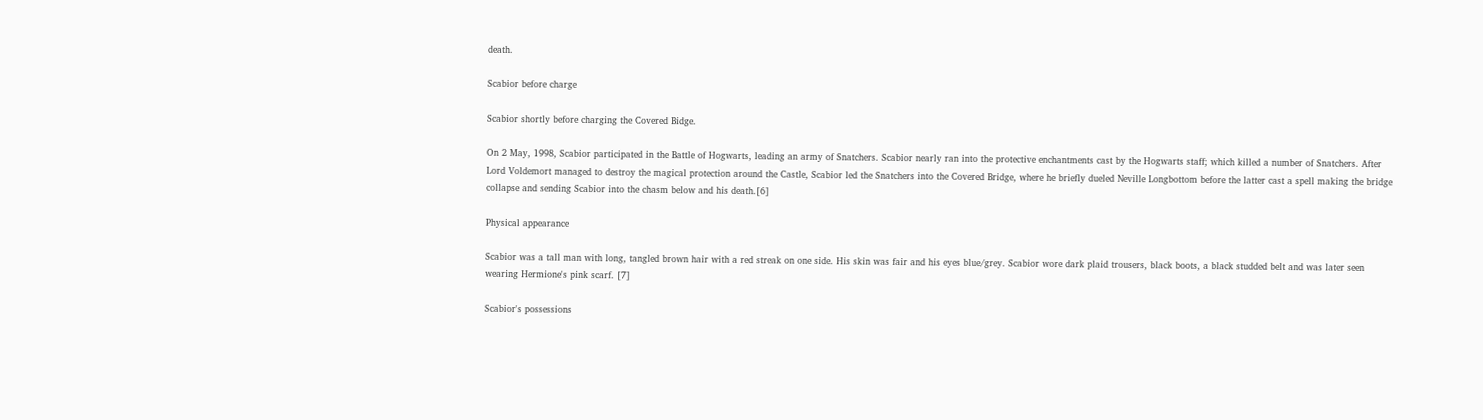death.

Scabior before charge

Scabior shortly before charging the Covered Bidge.

On 2 May, 1998, Scabior participated in the Battle of Hogwarts, leading an army of Snatchers. Scabior nearly ran into the protective enchantments cast by the Hogwarts staff; which killed a number of Snatchers. After Lord Voldemort managed to destroy the magical protection around the Castle, Scabior led the Snatchers into the Covered Bridge, where he briefly dueled Neville Longbottom before the latter cast a spell making the bridge collapse and sending Scabior into the chasm below and his death.[6]

Physical appearance

Scabior was a tall man with long, tangled brown hair with a red streak on one side. His skin was fair and his eyes blue/grey. Scabior wore dark plaid trousers, black boots, a black studded belt and was later seen wearing Hermione's pink scarf. [7]

Scabior's possessions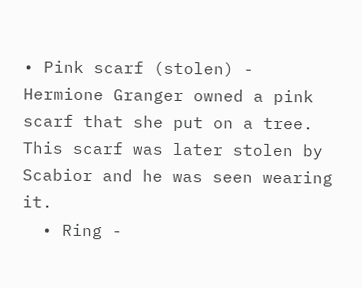• Pink scarf (stolen) - Hermione Granger owned a pink scarf that she put on a tree. This scarf was later stolen by Scabior and he was seen wearing it.
  • Ring -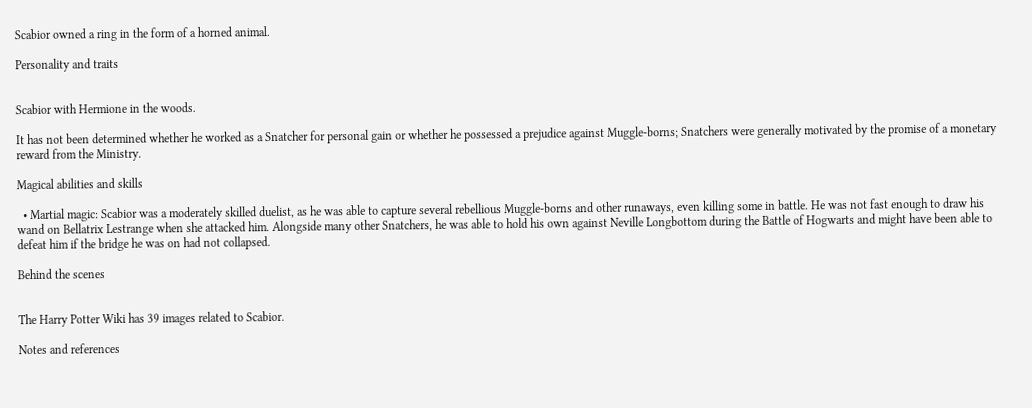Scabior owned a ring in the form of a horned animal.

Personality and traits


Scabior with Hermione in the woods.

It has not been determined whether he worked as a Snatcher for personal gain or whether he possessed a prejudice against Muggle-borns; Snatchers were generally motivated by the promise of a monetary reward from the Ministry.

Magical abilities and skills

  • Martial magic: Scabior was a moderately skilled duelist, as he was able to capture several rebellious Muggle-borns and other runaways, even killing some in battle. He was not fast enough to draw his wand on Bellatrix Lestrange when she attacked him. Alongside many other Snatchers, he was able to hold his own against Neville Longbottom during the Battle of Hogwarts and might have been able to defeat him if the bridge he was on had not collapsed.

Behind the scenes


The Harry Potter Wiki has 39 images related to Scabior.

Notes and references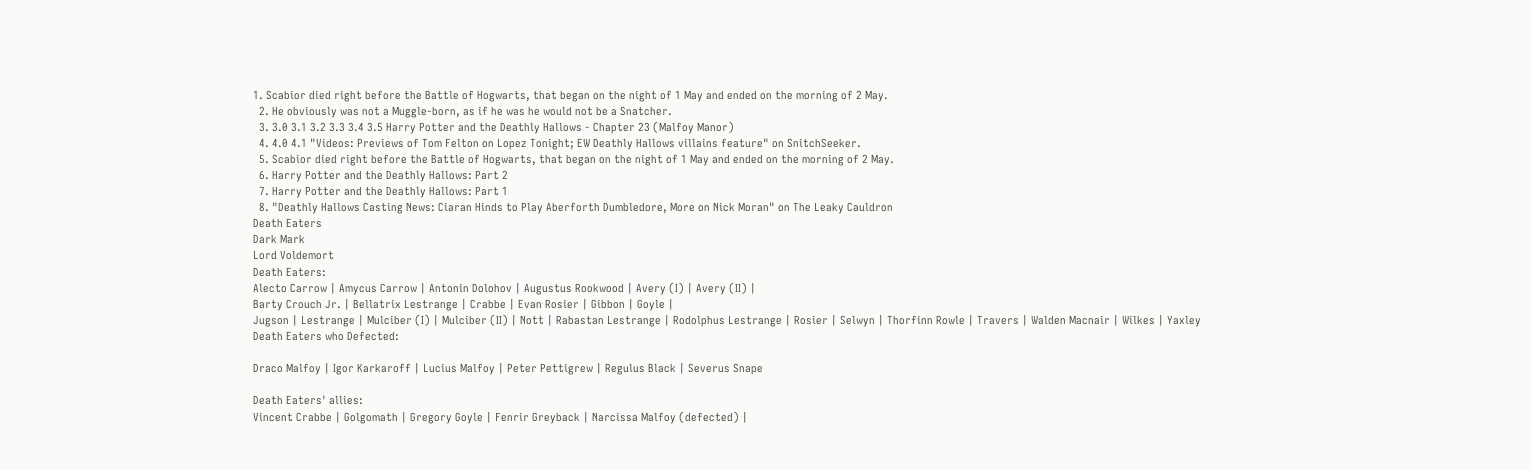1. Scabior died right before the Battle of Hogwarts, that began on the night of 1 May and ended on the morning of 2 May.
  2. He obviously was not a Muggle-born, as if he was he would not be a Snatcher.
  3. 3.0 3.1 3.2 3.3 3.4 3.5 Harry Potter and the Deathly Hallows - Chapter 23 (Malfoy Manor)
  4. 4.0 4.1 "Videos: Previews of Tom Felton on Lopez Tonight; EW Deathly Hallows villains feature" on SnitchSeeker.
  5. Scabior died right before the Battle of Hogwarts, that began on the night of 1 May and ended on the morning of 2 May.
  6. Harry Potter and the Deathly Hallows: Part 2
  7. Harry Potter and the Deathly Hallows: Part 1
  8. "Deathly Hallows Casting News: Ciaran Hinds to Play Aberforth Dumbledore, More on Nick Moran" on The Leaky Cauldron
Death Eaters
Dark Mark
Lord Voldemort
Death Eaters:
Alecto Carrow | Amycus Carrow | Antonin Dolohov | Augustus Rookwood | Avery (I) | Avery (II) |
Barty Crouch Jr. | Bellatrix Lestrange | Crabbe | Evan Rosier | Gibbon | Goyle |
Jugson | Lestrange | Mulciber (I) | Mulciber (II) | Nott | Rabastan Lestrange | Rodolphus Lestrange | Rosier | Selwyn | Thorfinn Rowle | Travers | Walden Macnair | Wilkes | Yaxley
Death Eaters who Defected:

Draco Malfoy | Igor Karkaroff | Lucius Malfoy | Peter Pettigrew | Regulus Black | Severus Snape

Death Eaters' allies:
Vincent Crabbe | Golgomath | Gregory Goyle | Fenrir Greyback | Narcissa Malfoy (defected) |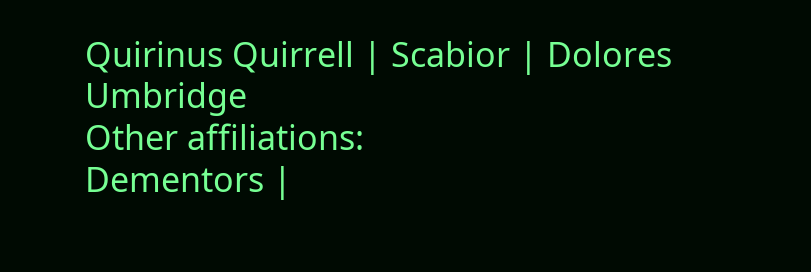Quirinus Quirrell | Scabior | Dolores Umbridge
Other affiliations:
Dementors |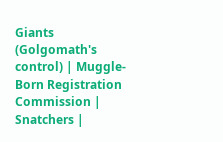Giants (Golgomath's control) | Muggle-Born Registration Commission | Snatchers |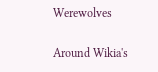Werewolves

Around Wikia's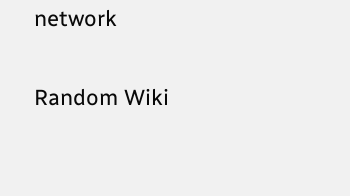network

Random Wiki